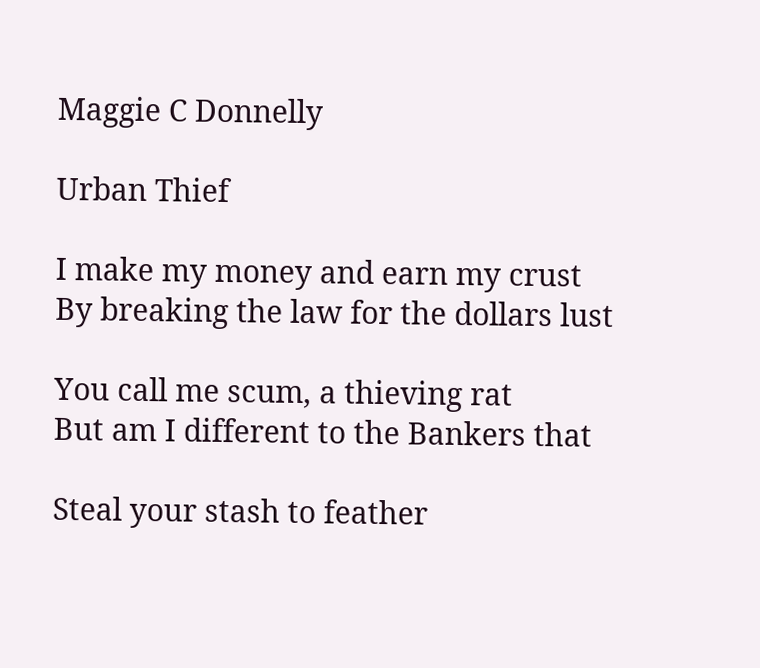Maggie C Donnelly

Urban Thief

I make my money and earn my crust
By breaking the law for the dollars lust

You call me scum, a thieving rat
But am I different to the Bankers that

Steal your stash to feather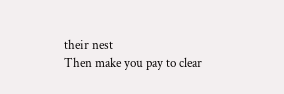their nest
Then make you pay to clear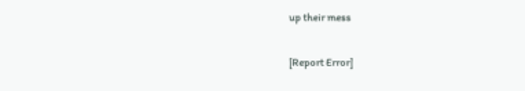up their mess

[Report Error]